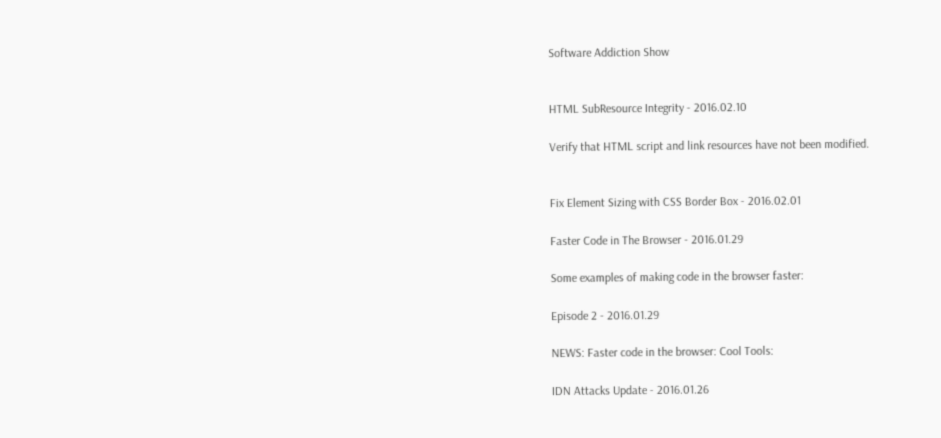Software Addiction Show


HTML SubResource Integrity - 2016.02.10

Verify that HTML script and link resources have not been modified.


Fix Element Sizing with CSS Border Box - 2016.02.01

Faster Code in The Browser - 2016.01.29

Some examples of making code in the browser faster:

Episode 2 - 2016.01.29

NEWS: Faster code in the browser: Cool Tools:

IDN Attacks Update - 2016.01.26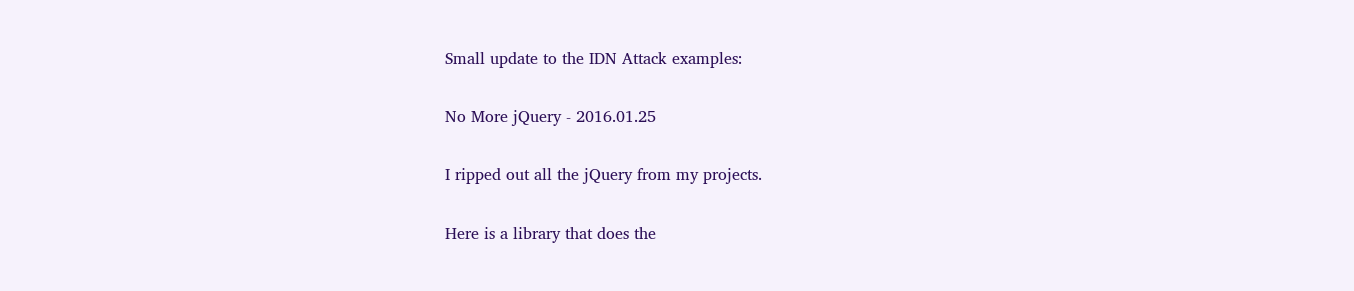Small update to the IDN Attack examples:

No More jQuery - 2016.01.25

I ripped out all the jQuery from my projects.

Here is a library that does the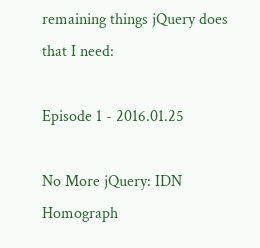remaining things jQuery does that I need:

Episode 1 - 2016.01.25

No More jQuery: IDN Homograph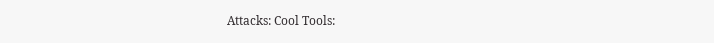Attacks: Cool Tools: